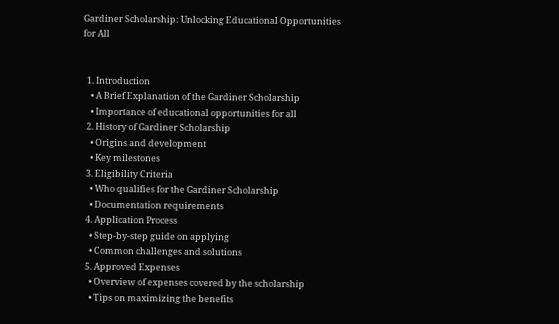Gardiner Scholarship: Unlocking Educational Opportunities for All


  1. Introduction
    • A Brief Explanation of the Gardiner Scholarship
    • Importance of educational opportunities for all
  2. History of Gardiner Scholarship
    • Origins and development
    • Key milestones
  3. Eligibility Criteria
    • Who qualifies for the Gardiner Scholarship
    • Documentation requirements
  4. Application Process
    • Step-by-step guide on applying
    • Common challenges and solutions
  5. Approved Expenses
    • Overview of expenses covered by the scholarship
    • Tips on maximizing the benefits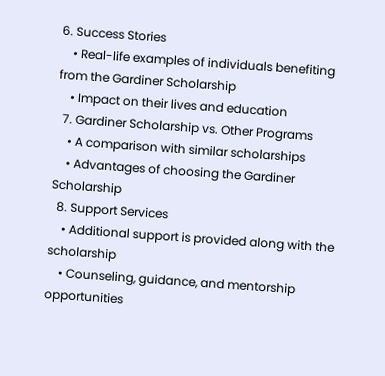6. Success Stories
    • Real-life examples of individuals benefiting from the Gardiner Scholarship
    • Impact on their lives and education
  7. Gardiner Scholarship vs. Other Programs
    • A comparison with similar scholarships
    • Advantages of choosing the Gardiner Scholarship
  8. Support Services
    • Additional support is provided along with the scholarship
    • Counseling, guidance, and mentorship opportunities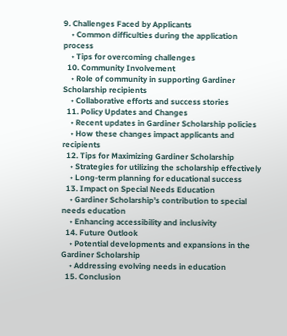9. Challenges Faced by Applicants
    • Common difficulties during the application process
    • Tips for overcoming challenges
  10. Community Involvement
    • Role of community in supporting Gardiner Scholarship recipients
    • Collaborative efforts and success stories
  11. Policy Updates and Changes
    • Recent updates in Gardiner Scholarship policies
    • How these changes impact applicants and recipients
  12. Tips for Maximizing Gardiner Scholarship
    • Strategies for utilizing the scholarship effectively
    • Long-term planning for educational success
  13. Impact on Special Needs Education
    • Gardiner Scholarship’s contribution to special needs education
    • Enhancing accessibility and inclusivity
  14. Future Outlook
    • Potential developments and expansions in the Gardiner Scholarship
    • Addressing evolving needs in education
  15. Conclusion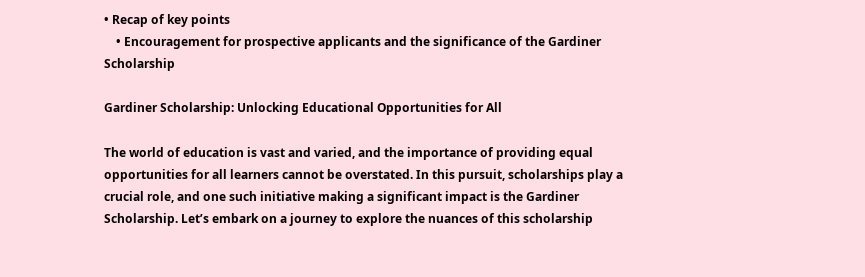• Recap of key points
    • Encouragement for prospective applicants and the significance of the Gardiner Scholarship

Gardiner Scholarship: Unlocking Educational Opportunities for All

The world of education is vast and varied, and the importance of providing equal opportunities for all learners cannot be overstated. In this pursuit, scholarships play a crucial role, and one such initiative making a significant impact is the Gardiner Scholarship. Let’s embark on a journey to explore the nuances of this scholarship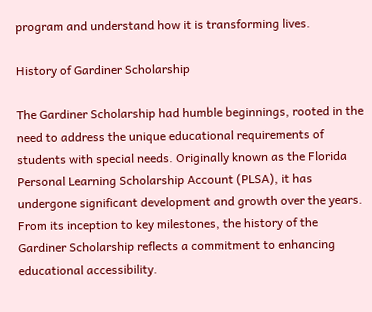program and understand how it is transforming lives.

History of Gardiner Scholarship

The Gardiner Scholarship had humble beginnings, rooted in the need to address the unique educational requirements of students with special needs. Originally known as the Florida Personal Learning Scholarship Account (PLSA), it has undergone significant development and growth over the years. From its inception to key milestones, the history of the Gardiner Scholarship reflects a commitment to enhancing educational accessibility.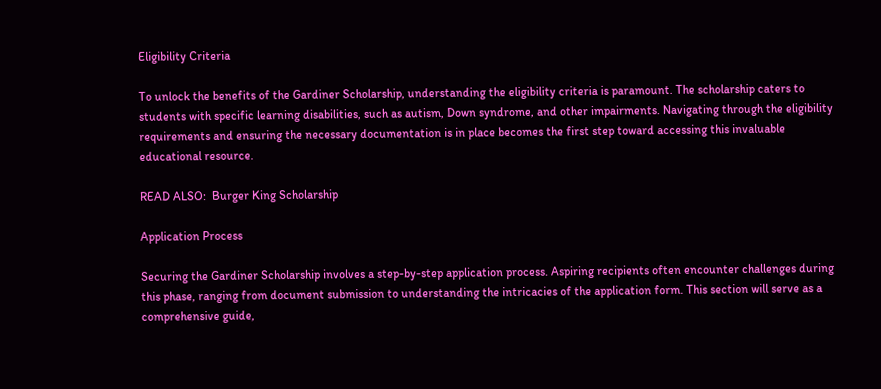Eligibility Criteria

To unlock the benefits of the Gardiner Scholarship, understanding the eligibility criteria is paramount. The scholarship caters to students with specific learning disabilities, such as autism, Down syndrome, and other impairments. Navigating through the eligibility requirements and ensuring the necessary documentation is in place becomes the first step toward accessing this invaluable educational resource.

READ ALSO:  Burger King Scholarship

Application Process

Securing the Gardiner Scholarship involves a step-by-step application process. Aspiring recipients often encounter challenges during this phase, ranging from document submission to understanding the intricacies of the application form. This section will serve as a comprehensive guide,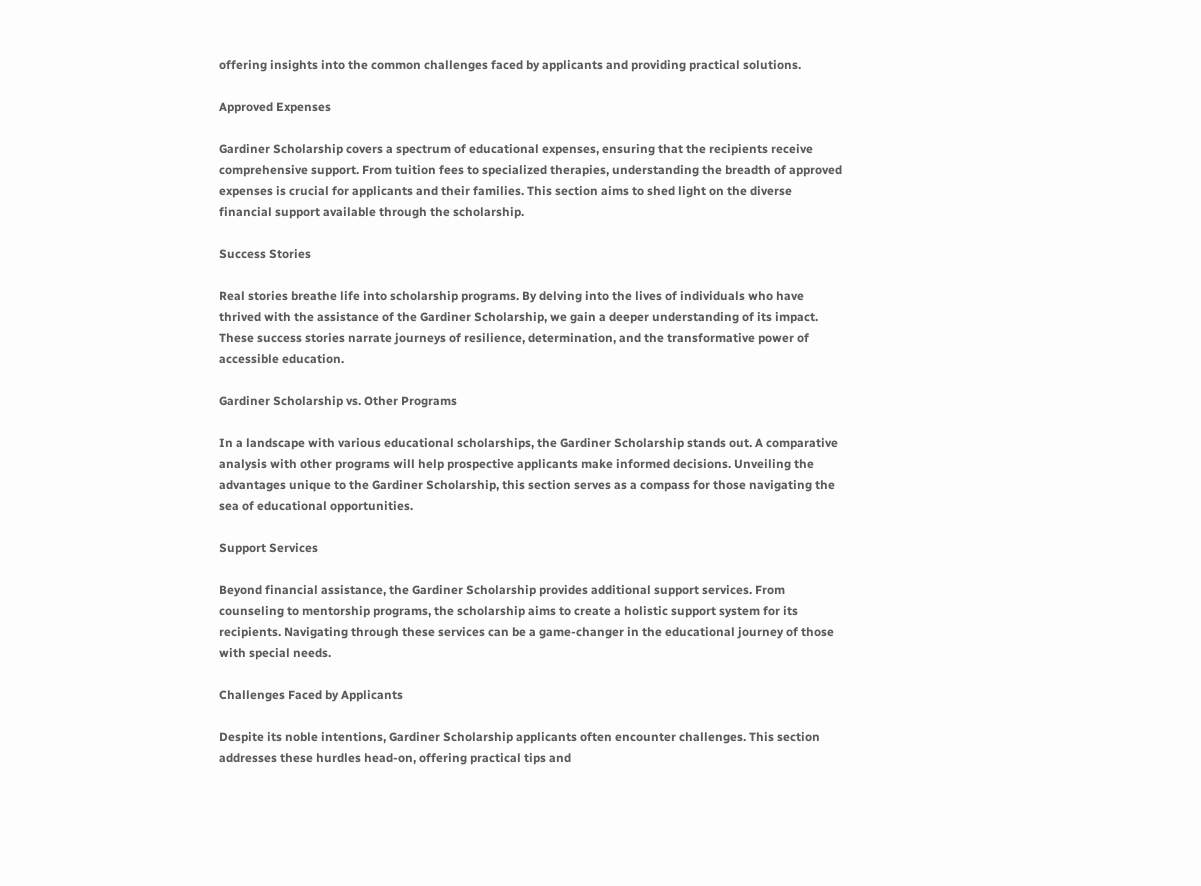offering insights into the common challenges faced by applicants and providing practical solutions.

Approved Expenses

Gardiner Scholarship covers a spectrum of educational expenses, ensuring that the recipients receive comprehensive support. From tuition fees to specialized therapies, understanding the breadth of approved expenses is crucial for applicants and their families. This section aims to shed light on the diverse financial support available through the scholarship.

Success Stories

Real stories breathe life into scholarship programs. By delving into the lives of individuals who have thrived with the assistance of the Gardiner Scholarship, we gain a deeper understanding of its impact. These success stories narrate journeys of resilience, determination, and the transformative power of accessible education.

Gardiner Scholarship vs. Other Programs

In a landscape with various educational scholarships, the Gardiner Scholarship stands out. A comparative analysis with other programs will help prospective applicants make informed decisions. Unveiling the advantages unique to the Gardiner Scholarship, this section serves as a compass for those navigating the sea of educational opportunities.

Support Services

Beyond financial assistance, the Gardiner Scholarship provides additional support services. From counseling to mentorship programs, the scholarship aims to create a holistic support system for its recipients. Navigating through these services can be a game-changer in the educational journey of those with special needs.

Challenges Faced by Applicants

Despite its noble intentions, Gardiner Scholarship applicants often encounter challenges. This section addresses these hurdles head-on, offering practical tips and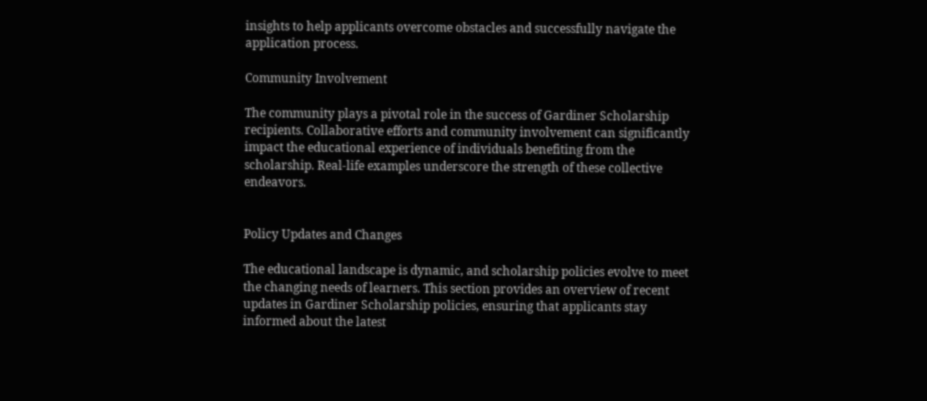insights to help applicants overcome obstacles and successfully navigate the application process.

Community Involvement

The community plays a pivotal role in the success of Gardiner Scholarship recipients. Collaborative efforts and community involvement can significantly impact the educational experience of individuals benefiting from the scholarship. Real-life examples underscore the strength of these collective endeavors.


Policy Updates and Changes

The educational landscape is dynamic, and scholarship policies evolve to meet the changing needs of learners. This section provides an overview of recent updates in Gardiner Scholarship policies, ensuring that applicants stay informed about the latest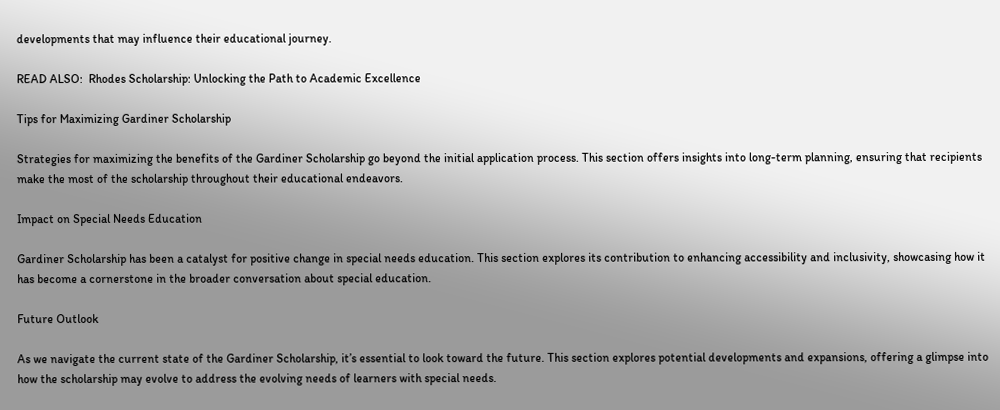developments that may influence their educational journey.

READ ALSO:  Rhodes Scholarship: Unlocking the Path to Academic Excellence

Tips for Maximizing Gardiner Scholarship

Strategies for maximizing the benefits of the Gardiner Scholarship go beyond the initial application process. This section offers insights into long-term planning, ensuring that recipients make the most of the scholarship throughout their educational endeavors.

Impact on Special Needs Education

Gardiner Scholarship has been a catalyst for positive change in special needs education. This section explores its contribution to enhancing accessibility and inclusivity, showcasing how it has become a cornerstone in the broader conversation about special education.

Future Outlook

As we navigate the current state of the Gardiner Scholarship, it’s essential to look toward the future. This section explores potential developments and expansions, offering a glimpse into how the scholarship may evolve to address the evolving needs of learners with special needs.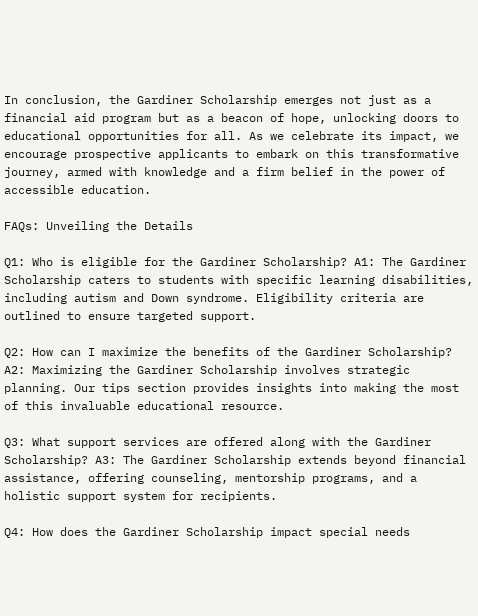In conclusion, the Gardiner Scholarship emerges not just as a financial aid program but as a beacon of hope, unlocking doors to educational opportunities for all. As we celebrate its impact, we encourage prospective applicants to embark on this transformative journey, armed with knowledge and a firm belief in the power of accessible education.

FAQs: Unveiling the Details

Q1: Who is eligible for the Gardiner Scholarship? A1: The Gardiner Scholarship caters to students with specific learning disabilities, including autism and Down syndrome. Eligibility criteria are outlined to ensure targeted support.

Q2: How can I maximize the benefits of the Gardiner Scholarship? A2: Maximizing the Gardiner Scholarship involves strategic planning. Our tips section provides insights into making the most of this invaluable educational resource.

Q3: What support services are offered along with the Gardiner Scholarship? A3: The Gardiner Scholarship extends beyond financial assistance, offering counseling, mentorship programs, and a holistic support system for recipients.

Q4: How does the Gardiner Scholarship impact special needs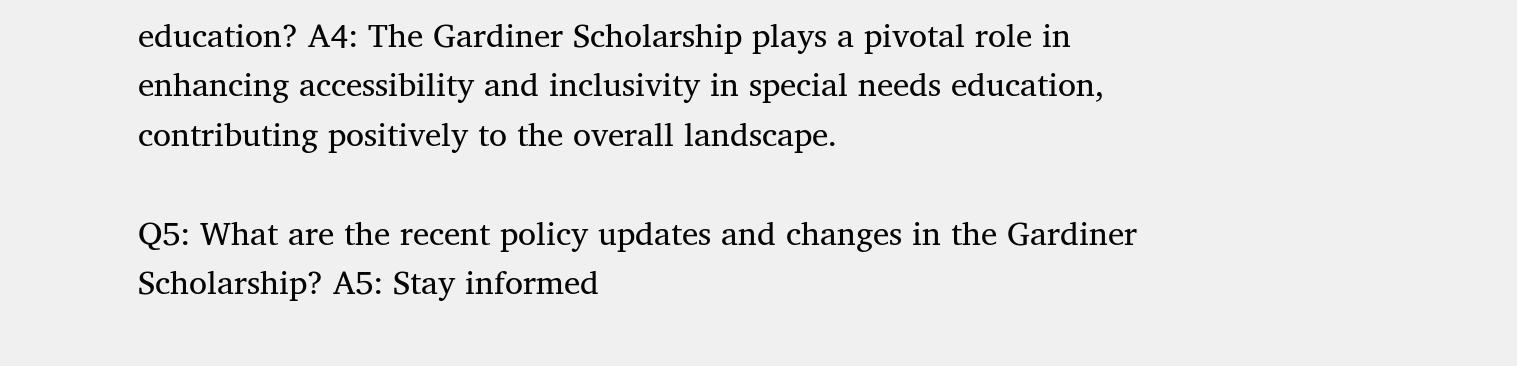education? A4: The Gardiner Scholarship plays a pivotal role in enhancing accessibility and inclusivity in special needs education, contributing positively to the overall landscape.

Q5: What are the recent policy updates and changes in the Gardiner Scholarship? A5: Stay informed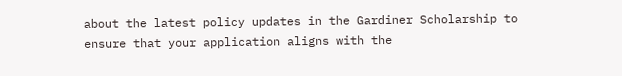about the latest policy updates in the Gardiner Scholarship to ensure that your application aligns with the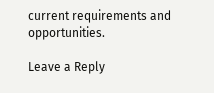current requirements and opportunities.

Leave a Reply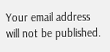Your email address will not be published.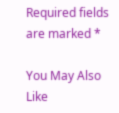Required fields are marked *

You May Also Like